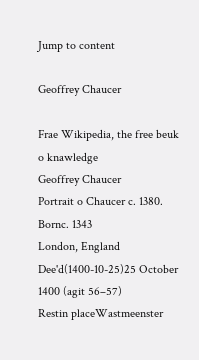Jump to content

Geoffrey Chaucer

Frae Wikipedia, the free beuk o knawledge
Geoffrey Chaucer
Portrait o Chaucer c. 1380.
Bornc. 1343
London, England
Dee'd(1400-10-25)25 October 1400 (agit 56–57)
Restin placeWastmeenster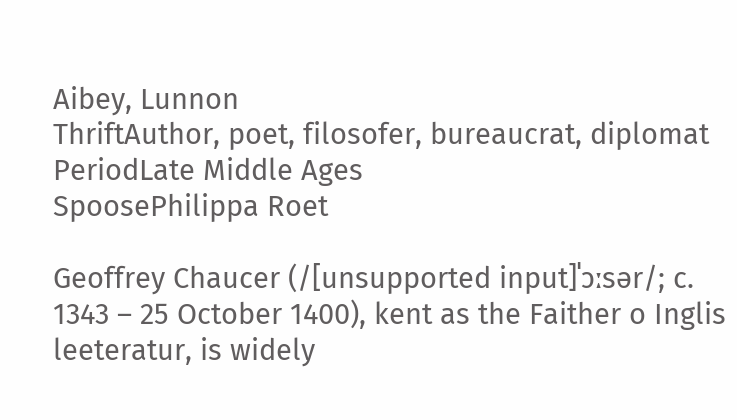Aibey, Lunnon
ThriftAuthor, poet, filosofer, bureaucrat, diplomat
PeriodLate Middle Ages
SpoosePhilippa Roet

Geoffrey Chaucer (/[unsupported input]ˈɔːsər/; c. 1343 – 25 October 1400), kent as the Faither o Inglis leeteratur, is widely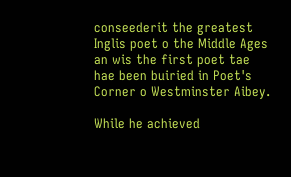conseederit the greatest Inglis poet o the Middle Ages an wis the first poet tae hae been buiried in Poet's Corner o Westminster Aibey.

While he achieved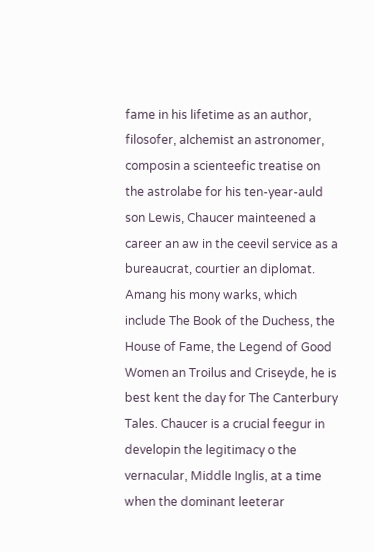fame in his lifetime as an author, filosofer, alchemist an astronomer, composin a scienteefic treatise on the astrolabe for his ten-year-auld son Lewis, Chaucer mainteened a career an aw in the ceevil service as a bureaucrat, courtier an diplomat. Amang his mony warks, which include The Book of the Duchess, the House of Fame, the Legend of Good Women an Troilus and Criseyde, he is best kent the day for The Canterbury Tales. Chaucer is a crucial feegur in developin the legitimacy o the vernacular, Middle Inglis, at a time when the dominant leeterar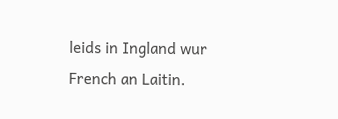leids in Ingland wur French an Laitin.